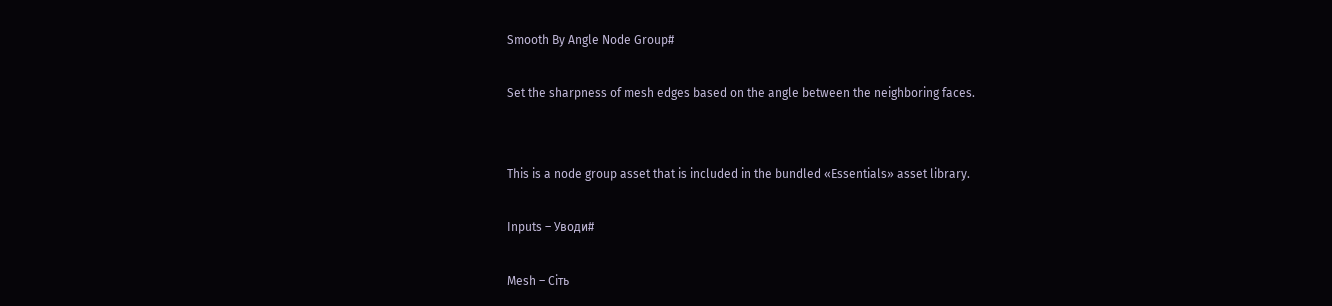Smooth By Angle Node Group#

Set the sharpness of mesh edges based on the angle between the neighboring faces.


This is a node group asset that is included in the bundled «Essentials» asset library.

Inputs – Уводи#

Mesh – Сіть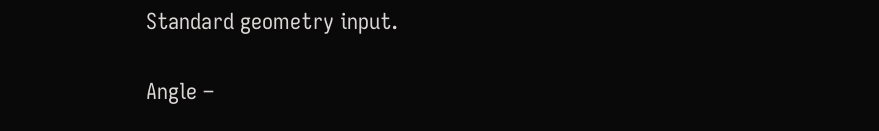Standard geometry input.

Angle –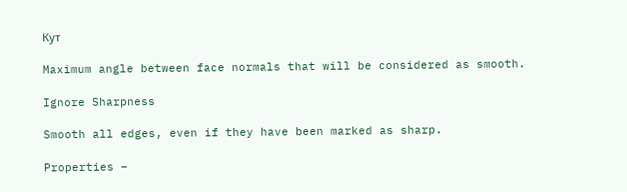Кут

Maximum angle between face normals that will be considered as smooth.

Ignore Sharpness

Smooth all edges, even if they have been marked as sharp.

Properties –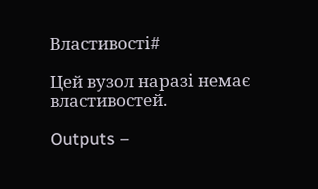Властивості#

Цей вузол наразі немає властивостей.

Outputs –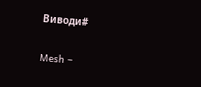Виводи#

Mesh –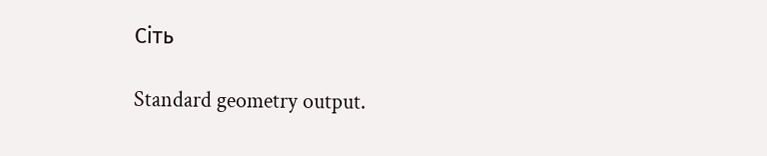Сіть

Standard geometry output.